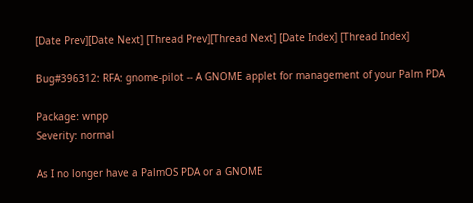[Date Prev][Date Next] [Thread Prev][Thread Next] [Date Index] [Thread Index]

Bug#396312: RFA: gnome-pilot -- A GNOME applet for management of your Palm PDA

Package: wnpp
Severity: normal

As I no longer have a PalmOS PDA or a GNOME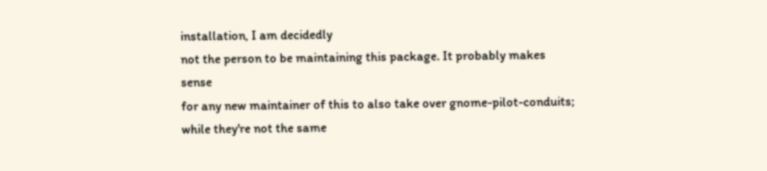installation, I am decidedly
not the person to be maintaining this package. It probably makes sense
for any new maintainer of this to also take over gnome-pilot-conduits;
while they're not the same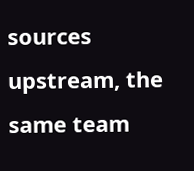sources upstream, the same team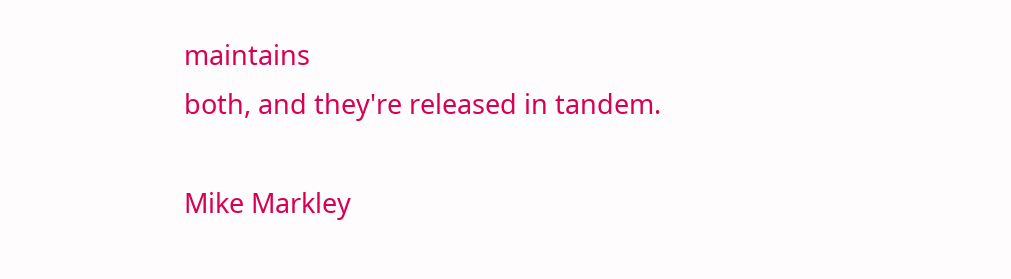maintains
both, and they're released in tandem.

Mike Markley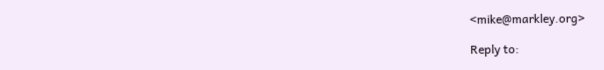<mike@markley.org>

Reply to: